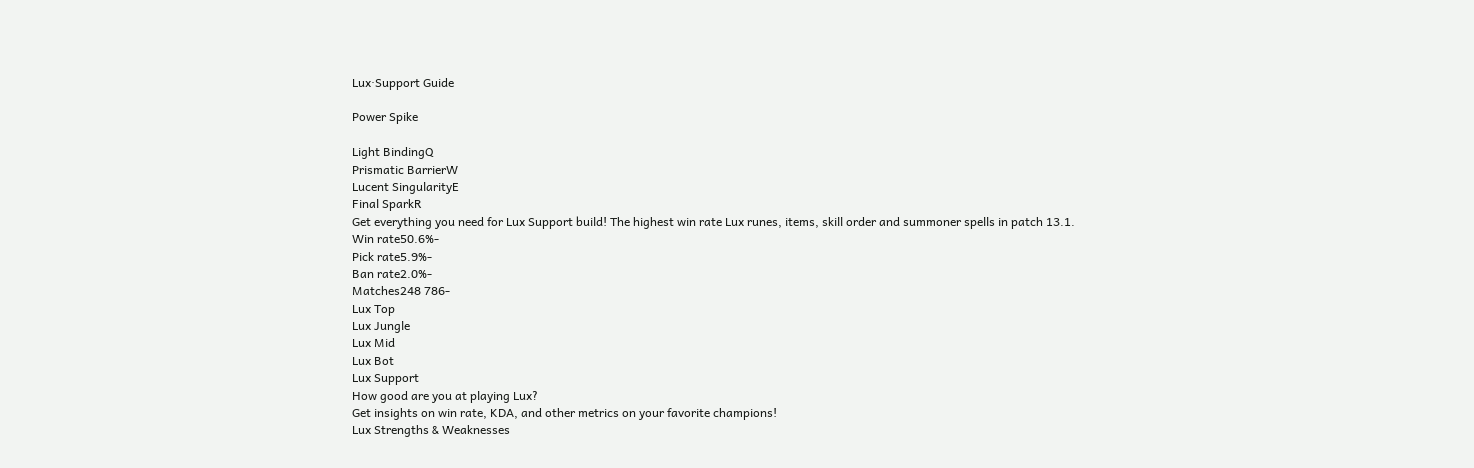Lux·Support Guide

Power Spike

Light BindingQ
Prismatic BarrierW
Lucent SingularityE
Final SparkR
Get everything you need for Lux Support build! The highest win rate Lux runes, items, skill order and summoner spells in patch 13.1.
Win rate50.6%-
Pick rate5.9%-
Ban rate2.0%-
Matches248 786-
Lux Top
Lux Jungle
Lux Mid
Lux Bot
Lux Support
How good are you at playing Lux?
Get insights on win rate, KDA, and other metrics on your favorite champions!
Lux Strengths & Weaknesses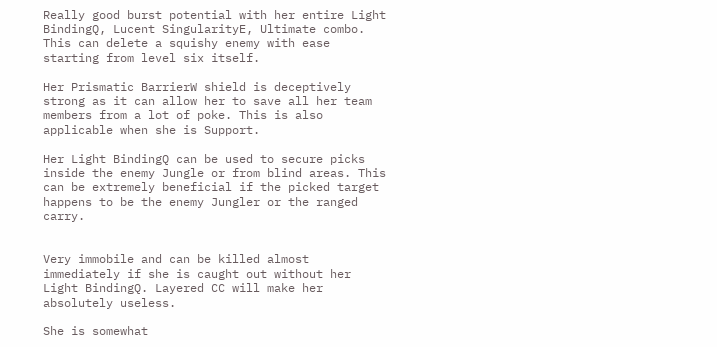Really good burst potential with her entire Light BindingQ, Lucent SingularityE, Ultimate combo. This can delete a squishy enemy with ease starting from level six itself.

Her Prismatic BarrierW shield is deceptively strong as it can allow her to save all her team members from a lot of poke. This is also applicable when she is Support.

Her Light BindingQ can be used to secure picks inside the enemy Jungle or from blind areas. This can be extremely beneficial if the picked target happens to be the enemy Jungler or the ranged carry.


Very immobile and can be killed almost immediately if she is caught out without her Light BindingQ. Layered CC will make her absolutely useless.

She is somewhat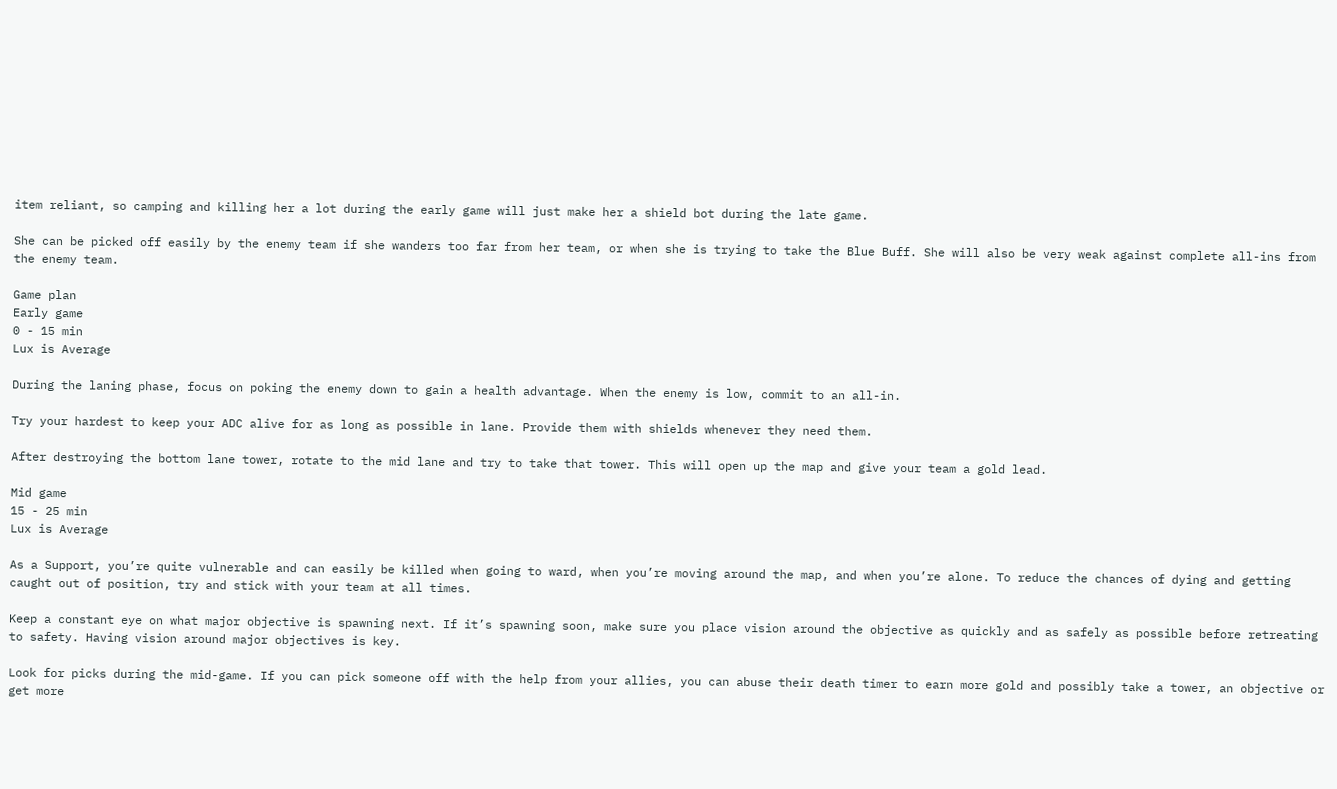item reliant, so camping and killing her a lot during the early game will just make her a shield bot during the late game.

She can be picked off easily by the enemy team if she wanders too far from her team, or when she is trying to take the Blue Buff. She will also be very weak against complete all-ins from the enemy team.

Game plan
Early game
0 - 15 min
Lux is Average

During the laning phase, focus on poking the enemy down to gain a health advantage. When the enemy is low, commit to an all-in.

Try your hardest to keep your ADC alive for as long as possible in lane. Provide them with shields whenever they need them.

After destroying the bottom lane tower, rotate to the mid lane and try to take that tower. This will open up the map and give your team a gold lead.

Mid game
15 - 25 min
Lux is Average

As a Support, you’re quite vulnerable and can easily be killed when going to ward, when you’re moving around the map, and when you’re alone. To reduce the chances of dying and getting caught out of position, try and stick with your team at all times.

Keep a constant eye on what major objective is spawning next. If it’s spawning soon, make sure you place vision around the objective as quickly and as safely as possible before retreating to safety. Having vision around major objectives is key.

Look for picks during the mid-game. If you can pick someone off with the help from your allies, you can abuse their death timer to earn more gold and possibly take a tower, an objective or get more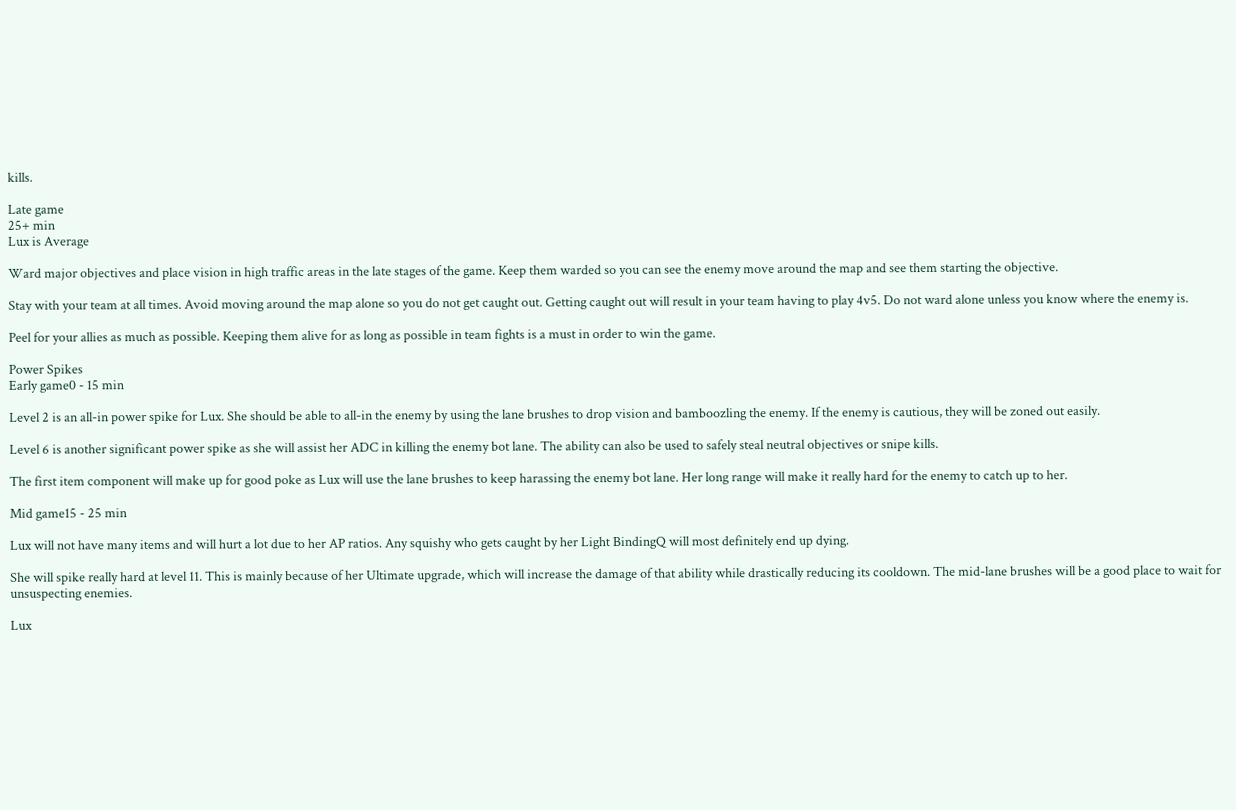kills.

Late game
25+ min
Lux is Average

Ward major objectives and place vision in high traffic areas in the late stages of the game. Keep them warded so you can see the enemy move around the map and see them starting the objective.

Stay with your team at all times. Avoid moving around the map alone so you do not get caught out. Getting caught out will result in your team having to play 4v5. Do not ward alone unless you know where the enemy is.

Peel for your allies as much as possible. Keeping them alive for as long as possible in team fights is a must in order to win the game.

Power Spikes
Early game0 - 15 min

Level 2 is an all-in power spike for Lux. She should be able to all-in the enemy by using the lane brushes to drop vision and bamboozling the enemy. If the enemy is cautious, they will be zoned out easily.

Level 6 is another significant power spike as she will assist her ADC in killing the enemy bot lane. The ability can also be used to safely steal neutral objectives or snipe kills.

The first item component will make up for good poke as Lux will use the lane brushes to keep harassing the enemy bot lane. Her long range will make it really hard for the enemy to catch up to her.

Mid game15 - 25 min

Lux will not have many items and will hurt a lot due to her AP ratios. Any squishy who gets caught by her Light BindingQ will most definitely end up dying.

She will spike really hard at level 11. This is mainly because of her Ultimate upgrade, which will increase the damage of that ability while drastically reducing its cooldown. The mid-lane brushes will be a good place to wait for unsuspecting enemies.

Lux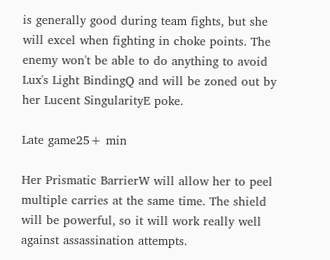is generally good during team fights, but she will excel when fighting in choke points. The enemy won't be able to do anything to avoid Lux's Light BindingQ and will be zoned out by her Lucent SingularityE poke.

Late game25+ min

Her Prismatic BarrierW will allow her to peel multiple carries at the same time. The shield will be powerful, so it will work really well against assassination attempts.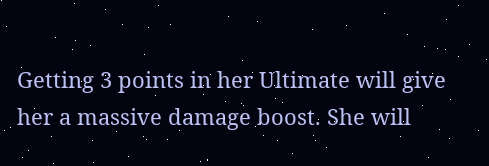Getting 3 points in her Ultimate will give her a massive damage boost. She will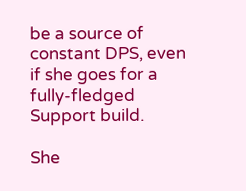be a source of constant DPS, even if she goes for a fully-fledged Support build.

She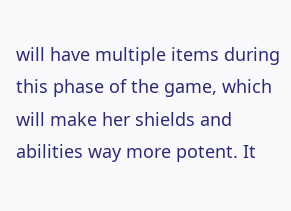will have multiple items during this phase of the game, which will make her shields and abilities way more potent. It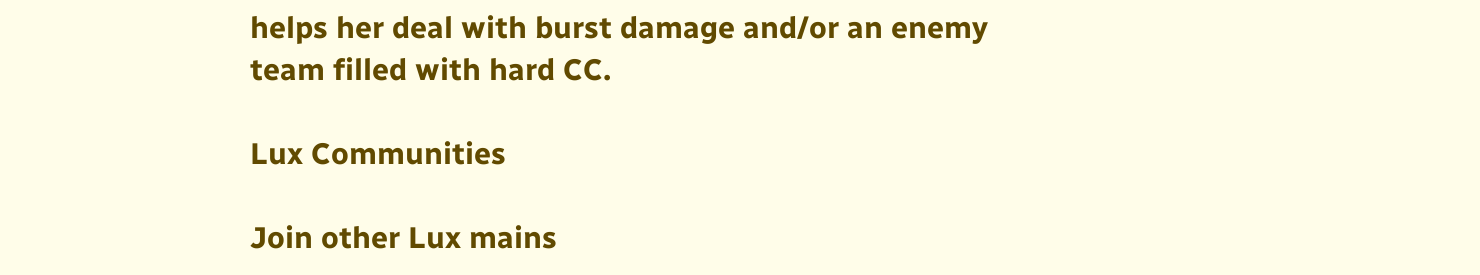helps her deal with burst damage and/or an enemy team filled with hard CC.

Lux Communities

Join other Lux mains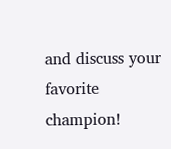and discuss your favorite champion!